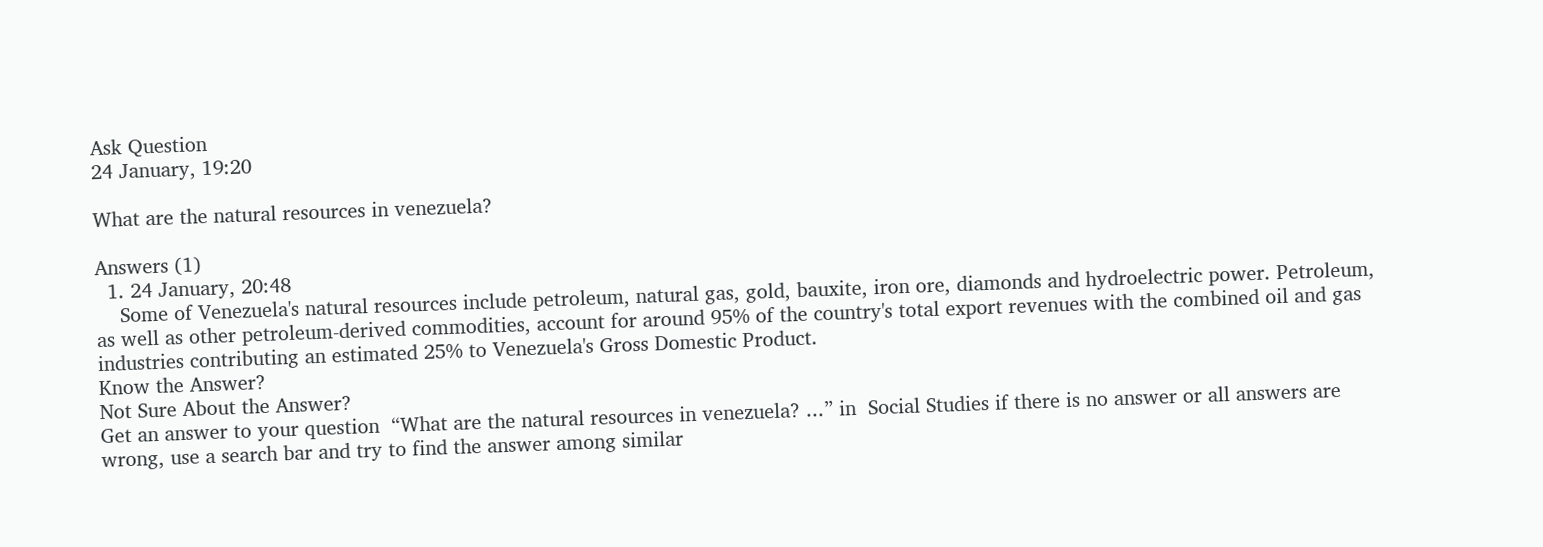Ask Question
24 January, 19:20

What are the natural resources in venezuela?

Answers (1)
  1. 24 January, 20:48
    Some of Venezuela's natural resources include petroleum, natural gas, gold, bauxite, iron ore, diamonds and hydroelectric power. Petroleum, as well as other petroleum-derived commodities, account for around 95% of the country's total export revenues with the combined oil and gas industries contributing an estimated 25% to Venezuela's Gross Domestic Product.
Know the Answer?
Not Sure About the Answer?
Get an answer to your question  “What are the natural resources in venezuela? ...” in  Social Studies if there is no answer or all answers are wrong, use a search bar and try to find the answer among similar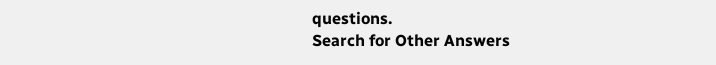questions.
Search for Other Answers